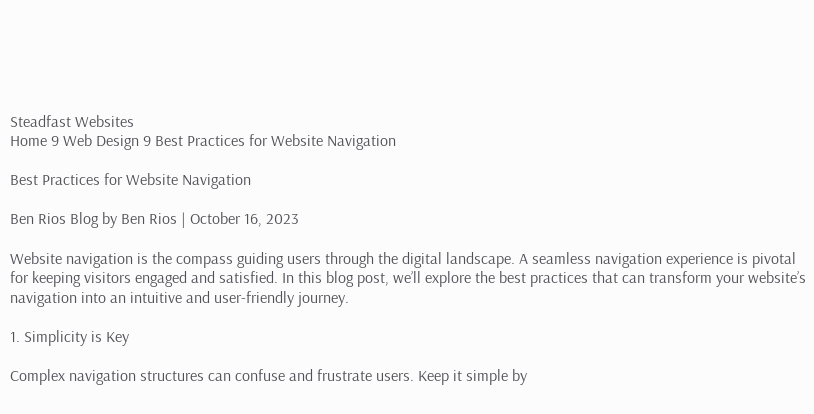Steadfast Websites
Home 9 Web Design 9 Best Practices for Website Navigation

Best Practices for Website Navigation

Ben Rios Blog by Ben Rios | October 16, 2023

Website navigation is the compass guiding users through the digital landscape. A seamless navigation experience is pivotal for keeping visitors engaged and satisfied. In this blog post, we’ll explore the best practices that can transform your website’s navigation into an intuitive and user-friendly journey.

1. Simplicity is Key

Complex navigation structures can confuse and frustrate users. Keep it simple by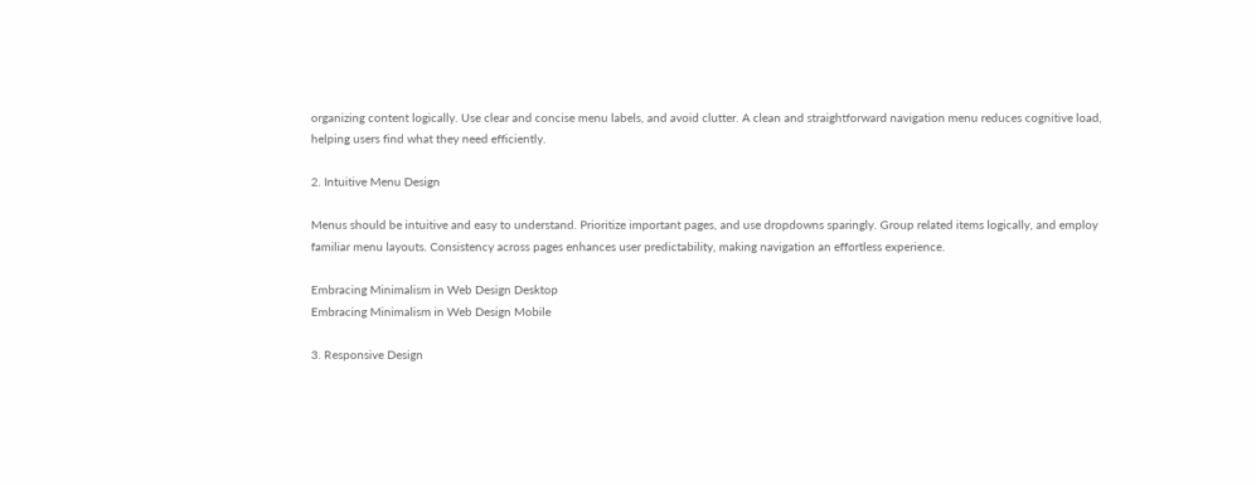organizing content logically. Use clear and concise menu labels, and avoid clutter. A clean and straightforward navigation menu reduces cognitive load, helping users find what they need efficiently.

2. Intuitive Menu Design

Menus should be intuitive and easy to understand. Prioritize important pages, and use dropdowns sparingly. Group related items logically, and employ familiar menu layouts. Consistency across pages enhances user predictability, making navigation an effortless experience.

Embracing Minimalism in Web Design Desktop
Embracing Minimalism in Web Design Mobile

3. Responsive Design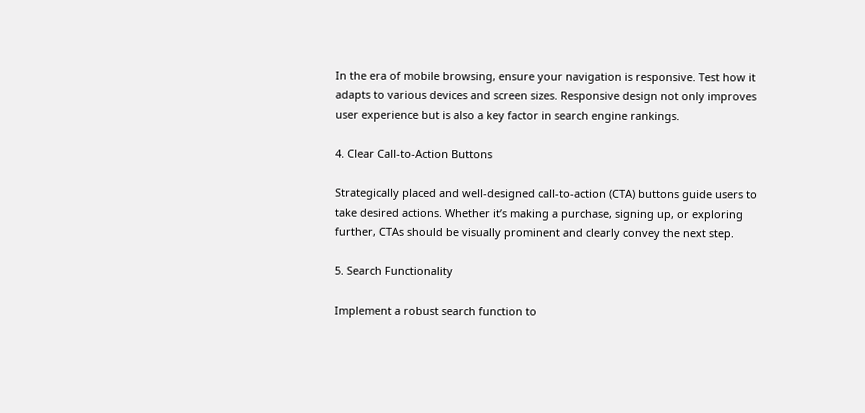In the era of mobile browsing, ensure your navigation is responsive. Test how it adapts to various devices and screen sizes. Responsive design not only improves user experience but is also a key factor in search engine rankings.

4. Clear Call-to-Action Buttons

Strategically placed and well-designed call-to-action (CTA) buttons guide users to take desired actions. Whether it’s making a purchase, signing up, or exploring further, CTAs should be visually prominent and clearly convey the next step.

5. Search Functionality

Implement a robust search function to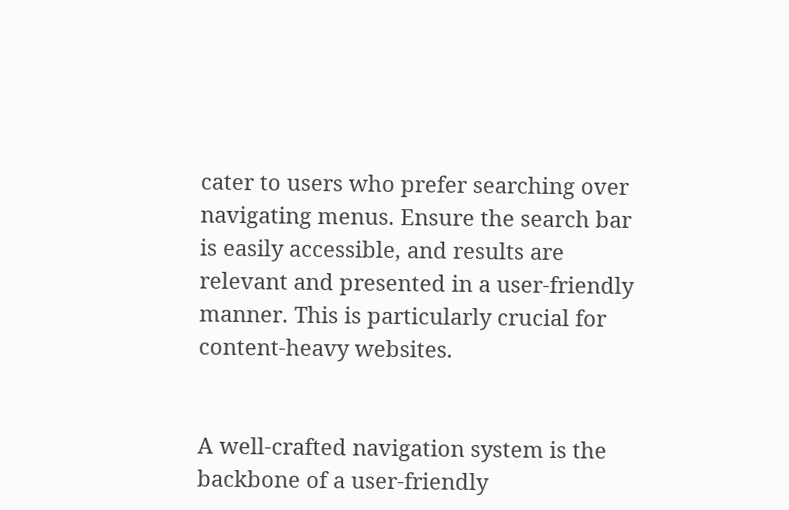cater to users who prefer searching over navigating menus. Ensure the search bar is easily accessible, and results are relevant and presented in a user-friendly manner. This is particularly crucial for content-heavy websites.


A well-crafted navigation system is the backbone of a user-friendly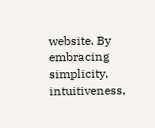website. By embracing simplicity, intuitiveness,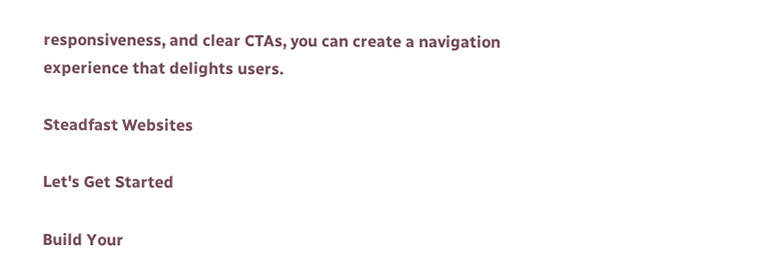responsiveness, and clear CTAs, you can create a navigation experience that delights users.

Steadfast Websites

Let's Get Started

Build Your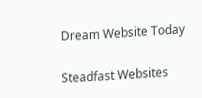Dream Website Today

Steadfast Websites